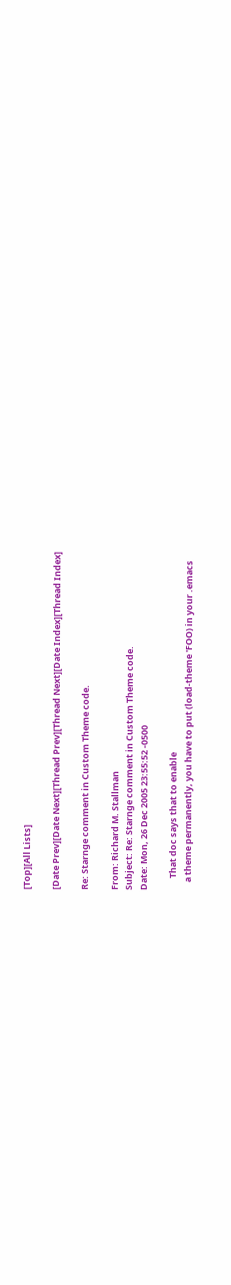[Top][All Lists]

[Date Prev][Date Next][Thread Prev][Thread Next][Date Index][Thread Index]

Re: Starnge comment in Custom Theme code.

From: Richard M. Stallman
Subject: Re: Starnge comment in Custom Theme code.
Date: Mon, 26 Dec 2005 23:55:52 -0500

      That doc says that to enable
    a theme permanently, you have to put (load-theme 'FOO) in your .emacs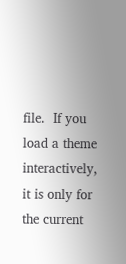file.  If you load a theme interactively, it is only for the current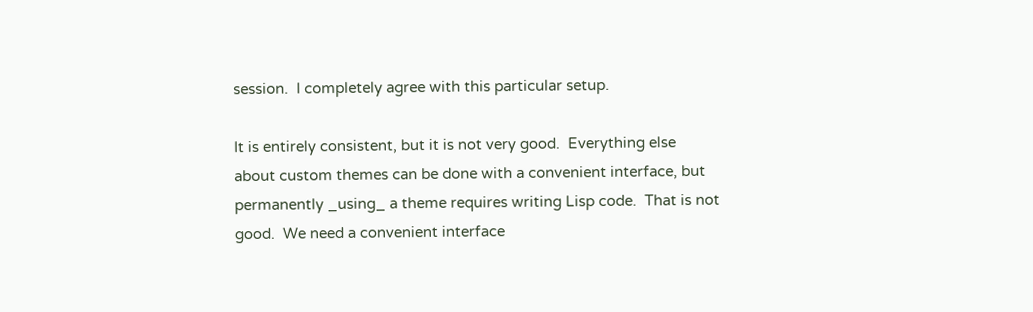session.  I completely agree with this particular setup.

It is entirely consistent, but it is not very good.  Everything else
about custom themes can be done with a convenient interface, but
permanently _using_ a theme requires writing Lisp code.  That is not
good.  We need a convenient interface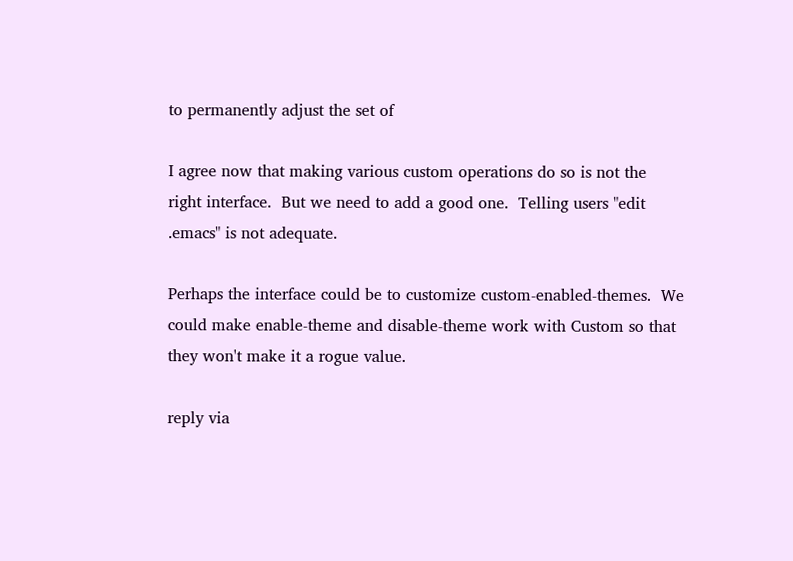to permanently adjust the set of

I agree now that making various custom operations do so is not the
right interface.  But we need to add a good one.  Telling users "edit
.emacs" is not adequate.

Perhaps the interface could be to customize custom-enabled-themes.  We
could make enable-theme and disable-theme work with Custom so that
they won't make it a rogue value.

reply via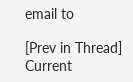email to

[Prev in Thread] Current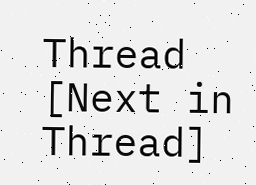Thread [Next in Thread]